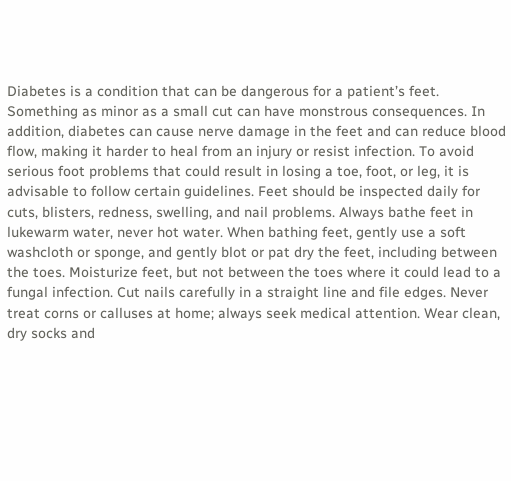Diabetes is a condition that can be dangerous for a patient’s feet. Something as minor as a small cut can have monstrous consequences. In addition, diabetes can cause nerve damage in the feet and can reduce blood flow, making it harder to heal from an injury or resist infection. To avoid serious foot problems that could result in losing a toe, foot, or leg, it is advisable to follow certain guidelines. Feet should be inspected daily for cuts, blisters, redness, swelling, and nail problems. Always bathe feet in lukewarm water, never hot water. When bathing feet, gently use a soft washcloth or sponge, and gently blot or pat dry the feet, including between the toes. Moisturize feet, but not between the toes where it could lead to a fungal infection. Cut nails carefully in a straight line and file edges. Never treat corns or calluses at home; always seek medical attention. Wear clean, dry socks and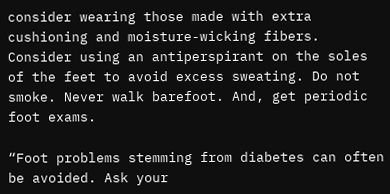consider wearing those made with extra cushioning and moisture-wicking fibers. Consider using an antiperspirant on the soles of the feet to avoid excess sweating. Do not smoke. Never walk barefoot. And, get periodic foot exams.

“Foot problems stemming from diabetes can often be avoided. Ask your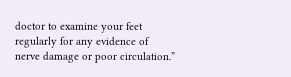doctor to examine your feet regularly for any evidence of nerve damage or poor circulation.”